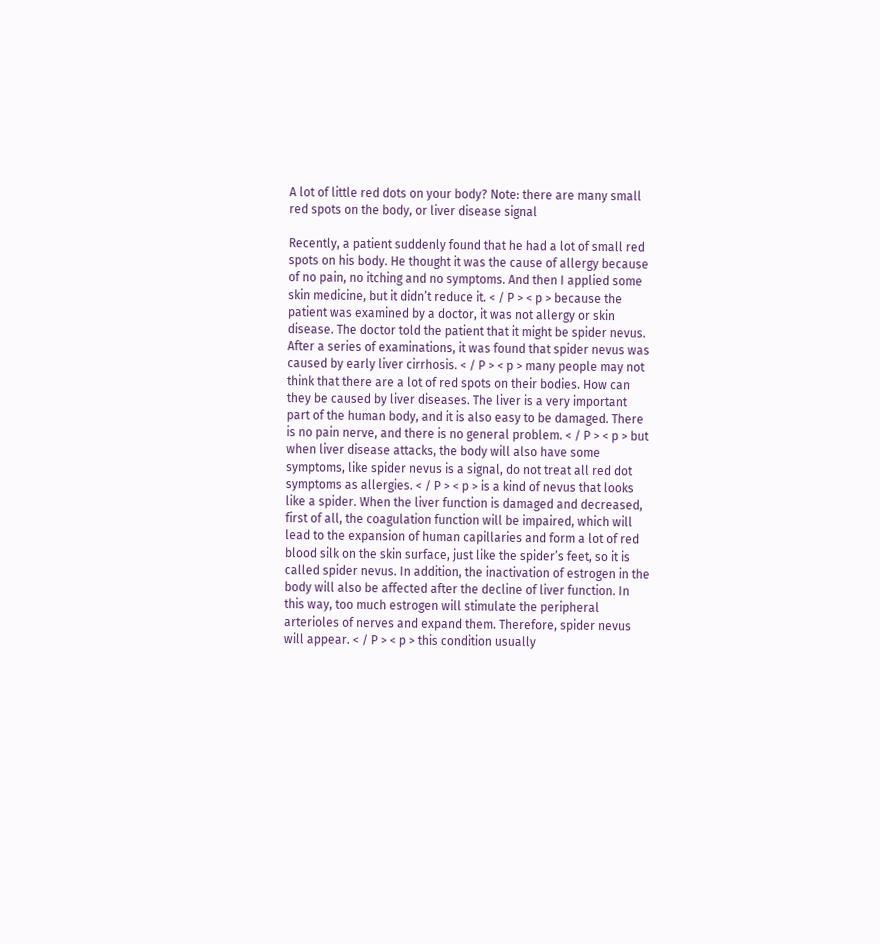A lot of little red dots on your body? Note: there are many small red spots on the body, or liver disease signal

Recently, a patient suddenly found that he had a lot of small red spots on his body. He thought it was the cause of allergy because of no pain, no itching and no symptoms. And then I applied some skin medicine, but it didn’t reduce it. < / P > < p > because the patient was examined by a doctor, it was not allergy or skin disease. The doctor told the patient that it might be spider nevus. After a series of examinations, it was found that spider nevus was caused by early liver cirrhosis. < / P > < p > many people may not think that there are a lot of red spots on their bodies. How can they be caused by liver diseases. The liver is a very important part of the human body, and it is also easy to be damaged. There is no pain nerve, and there is no general problem. < / P > < p > but when liver disease attacks, the body will also have some symptoms, like spider nevus is a signal, do not treat all red dot symptoms as allergies. < / P > < p > is a kind of nevus that looks like a spider. When the liver function is damaged and decreased, first of all, the coagulation function will be impaired, which will lead to the expansion of human capillaries and form a lot of red blood silk on the skin surface, just like the spider’s feet, so it is called spider nevus. In addition, the inactivation of estrogen in the body will also be affected after the decline of liver function. In this way, too much estrogen will stimulate the peripheral arterioles of nerves and expand them. Therefore, spider nevus will appear. < / P > < p > this condition usually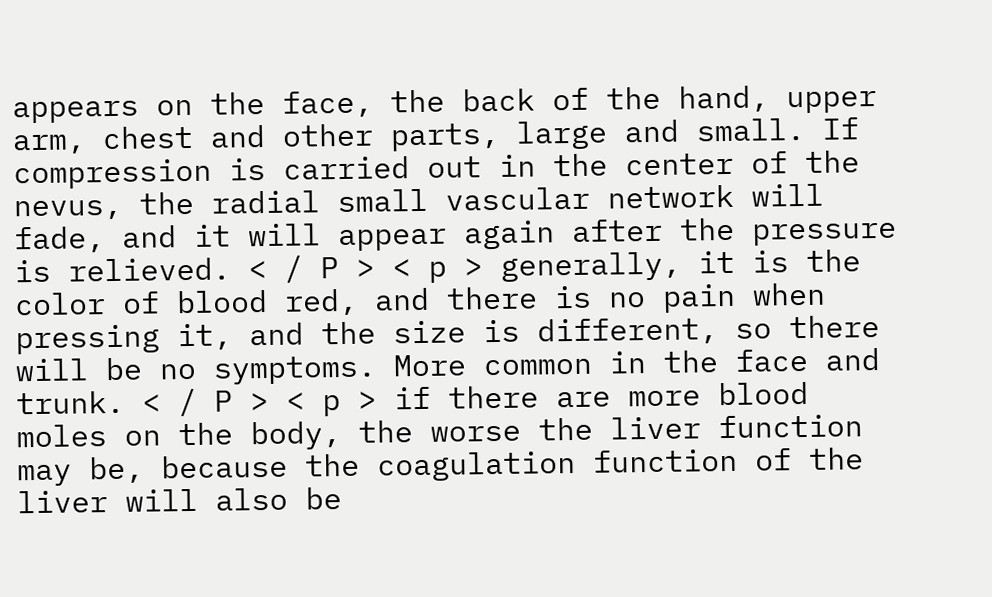appears on the face, the back of the hand, upper arm, chest and other parts, large and small. If compression is carried out in the center of the nevus, the radial small vascular network will fade, and it will appear again after the pressure is relieved. < / P > < p > generally, it is the color of blood red, and there is no pain when pressing it, and the size is different, so there will be no symptoms. More common in the face and trunk. < / P > < p > if there are more blood moles on the body, the worse the liver function may be, because the coagulation function of the liver will also be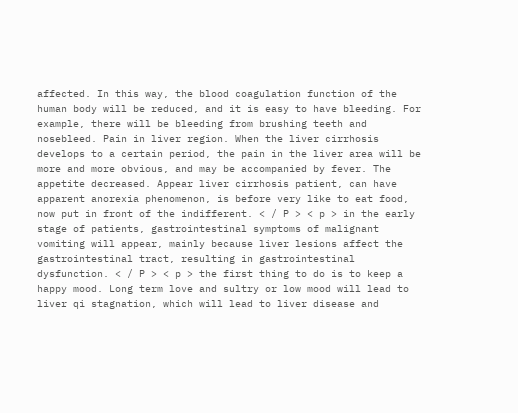affected. In this way, the blood coagulation function of the human body will be reduced, and it is easy to have bleeding. For example, there will be bleeding from brushing teeth and nosebleed. Pain in liver region. When the liver cirrhosis develops to a certain period, the pain in the liver area will be more and more obvious, and may be accompanied by fever. The appetite decreased. Appear liver cirrhosis patient, can have apparent anorexia phenomenon, is before very like to eat food, now put in front of the indifferent. < / P > < p > in the early stage of patients, gastrointestinal symptoms of malignant vomiting will appear, mainly because liver lesions affect the gastrointestinal tract, resulting in gastrointestinal dysfunction. < / P > < p > the first thing to do is to keep a happy mood. Long term love and sultry or low mood will lead to liver qi stagnation, which will lead to liver disease and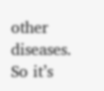other diseases. So it’s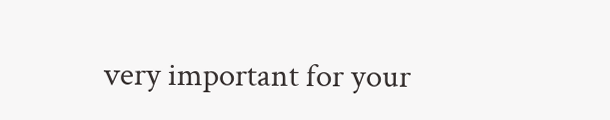very important for your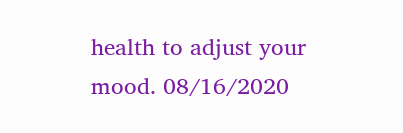health to adjust your mood. 08/16/2020